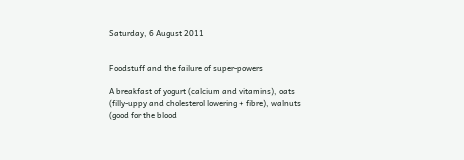Saturday, 6 August 2011


Foodstuff and the failure of super-powers

A breakfast of yogurt (calcium and vitamins), oats (filly-uppy and cholesterol lowering + fibre), walnuts (good for the blood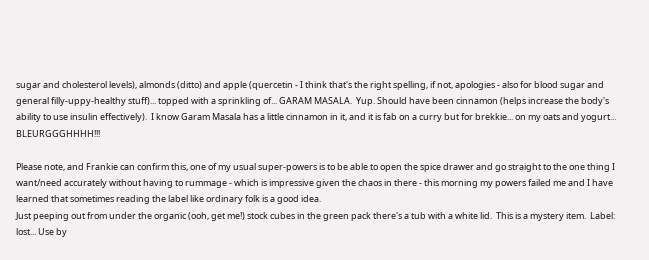sugar and cholesterol levels), almonds (ditto) and apple (quercetin - I think that's the right spelling, if not, apologies - also for blood sugar and general filly-uppy-healthy stuff)... topped with a sprinkling of... GARAM MASALA.  Yup. Should have been cinnamon (helps increase the body's ability to use insulin effectively).  I know Garam Masala has a little cinnamon in it, and it is fab on a curry but for brekkie... on my oats and yogurt...  BLEURGGGHHHH!!!

Please note, and Frankie can confirm this, one of my usual super-powers is to be able to open the spice drawer and go straight to the one thing I want/need accurately without having to rummage - which is impressive given the chaos in there - this morning my powers failed me and I have learned that sometimes reading the label like ordinary folk is a good idea.
Just peeping out from under the organic (ooh, get me!) stock cubes in the green pack there's a tub with a white lid.  This is a mystery item.  Label: lost... Use by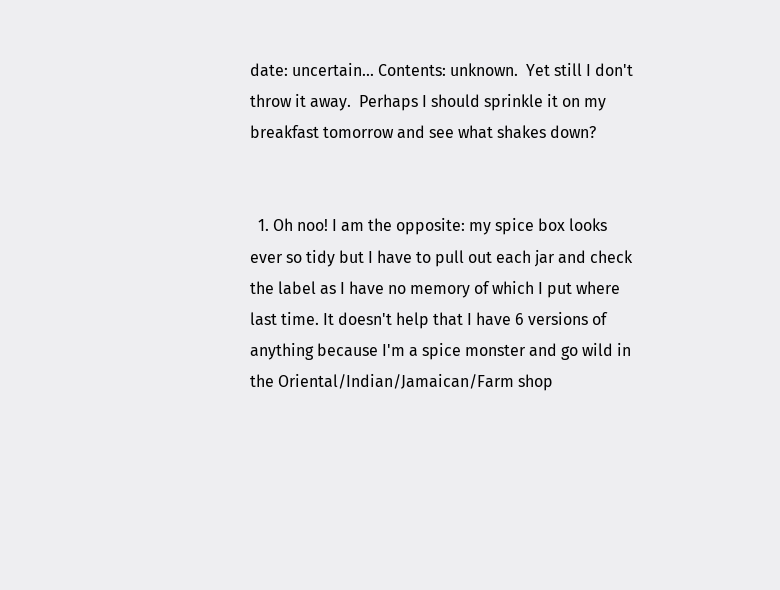date: uncertain... Contents: unknown.  Yet still I don't throw it away.  Perhaps I should sprinkle it on my breakfast tomorrow and see what shakes down?


  1. Oh noo! I am the opposite: my spice box looks ever so tidy but I have to pull out each jar and check the label as I have no memory of which I put where last time. It doesn't help that I have 6 versions of anything because I'm a spice monster and go wild in the Oriental/Indian/Jamaican/Farm shop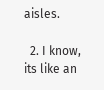aisles.

  2. I know, its like an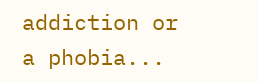addiction or a phobia...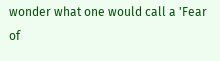wonder what one would call a 'Fear of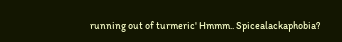running out of turmeric' Hmmm.. Spicealackaphobia?